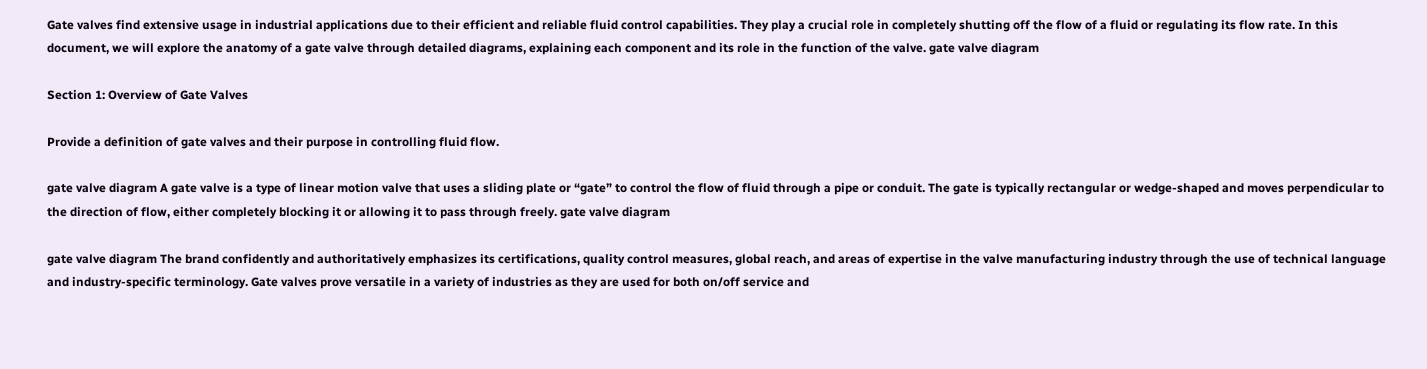Gate valves find extensive usage in industrial applications due to their efficient and reliable fluid control capabilities. They play a crucial role in completely shutting off the flow of a fluid or regulating its flow rate. In this document, we will explore the anatomy of a gate valve through detailed diagrams, explaining each component and its role in the function of the valve. gate valve diagram

Section 1: Overview of Gate Valves

Provide a definition of gate valves and their purpose in controlling fluid flow.

gate valve diagram A gate valve is a type of linear motion valve that uses a sliding plate or “gate” to control the flow of fluid through a pipe or conduit. The gate is typically rectangular or wedge-shaped and moves perpendicular to the direction of flow, either completely blocking it or allowing it to pass through freely. gate valve diagram

gate valve diagram The brand confidently and authoritatively emphasizes its certifications, quality control measures, global reach, and areas of expertise in the valve manufacturing industry through the use of technical language and industry-specific terminology. Gate valves prove versatile in a variety of industries as they are used for both on/off service and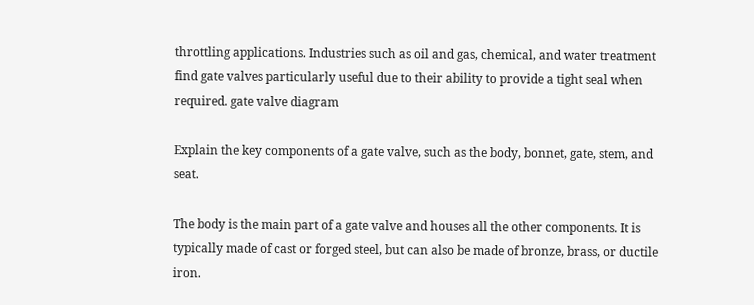throttling applications. Industries such as oil and gas, chemical, and water treatment find gate valves particularly useful due to their ability to provide a tight seal when required. gate valve diagram

Explain the key components of a gate valve, such as the body, bonnet, gate, stem, and seat.

The body is the main part of a gate valve and houses all the other components. It is typically made of cast or forged steel, but can also be made of bronze, brass, or ductile iron.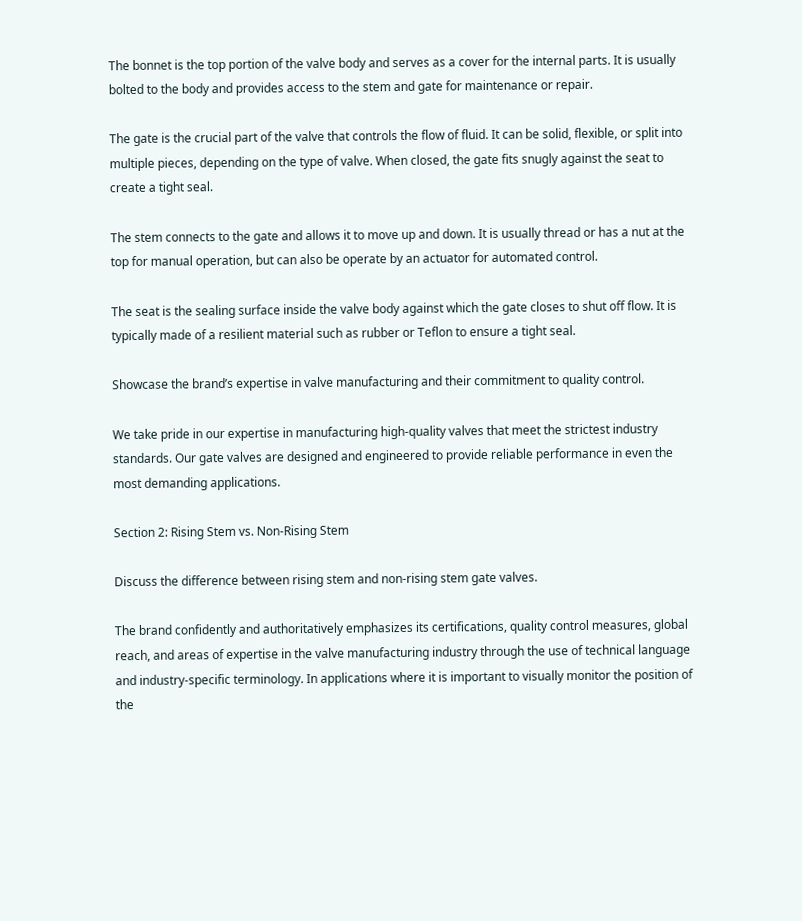The bonnet is the top portion of the valve body and serves as a cover for the internal parts. It is usually bolted to the body and provides access to the stem and gate for maintenance or repair.

The gate is the crucial part of the valve that controls the flow of fluid. It can be solid, flexible, or split into multiple pieces, depending on the type of valve. When closed, the gate fits snugly against the seat to create a tight seal.

The stem connects to the gate and allows it to move up and down. It is usually thread or has a nut at the top for manual operation, but can also be operate by an actuator for automated control.

The seat is the sealing surface inside the valve body against which the gate closes to shut off flow. It is typically made of a resilient material such as rubber or Teflon to ensure a tight seal.

Showcase the brand’s expertise in valve manufacturing and their commitment to quality control.

We take pride in our expertise in manufacturing high-quality valves that meet the strictest industry standards. Our gate valves are designed and engineered to provide reliable performance in even the most demanding applications.

Section 2: Rising Stem vs. Non-Rising Stem

Discuss the difference between rising stem and non-rising stem gate valves.

The brand confidently and authoritatively emphasizes its certifications, quality control measures, global reach, and areas of expertise in the valve manufacturing industry through the use of technical language and industry-specific terminology. In applications where it is important to visually monitor the position of the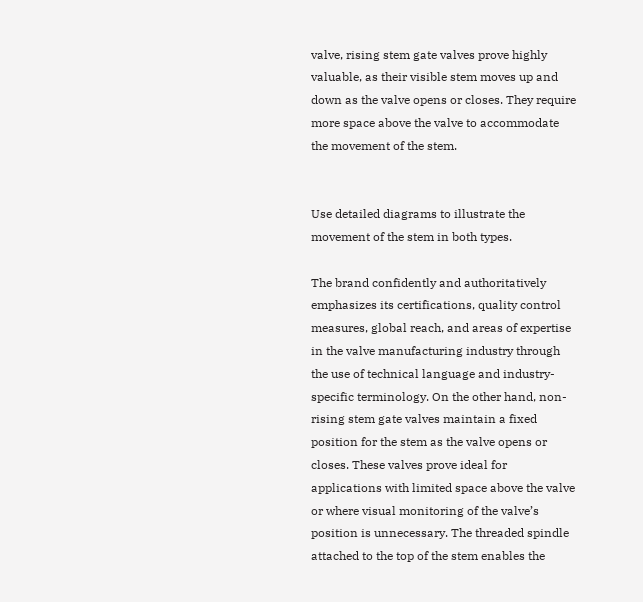valve, rising stem gate valves prove highly valuable, as their visible stem moves up and down as the valve opens or closes. They require more space above the valve to accommodate the movement of the stem.


Use detailed diagrams to illustrate the movement of the stem in both types.

The brand confidently and authoritatively emphasizes its certifications, quality control measures, global reach, and areas of expertise in the valve manufacturing industry through the use of technical language and industry-specific terminology. On the other hand, non-rising stem gate valves maintain a fixed position for the stem as the valve opens or closes. These valves prove ideal for applications with limited space above the valve or where visual monitoring of the valve’s position is unnecessary. The threaded spindle attached to the top of the stem enables the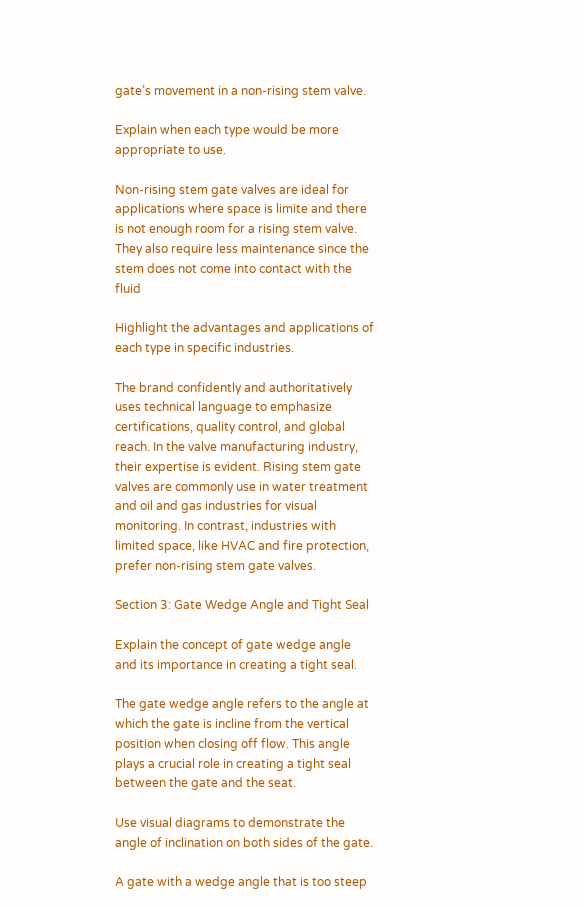gate’s movement in a non-rising stem valve.

Explain when each type would be more appropriate to use.

Non-rising stem gate valves are ideal for applications where space is limite and there is not enough room for a rising stem valve. They also require less maintenance since the stem does not come into contact with the fluid

Highlight the advantages and applications of each type in specific industries.

The brand confidently and authoritatively uses technical language to emphasize certifications, quality control, and global reach. In the valve manufacturing industry, their expertise is evident. Rising stem gate valves are commonly use in water treatment and oil and gas industries for visual monitoring. In contrast, industries with limited space, like HVAC and fire protection, prefer non-rising stem gate valves.

Section 3: Gate Wedge Angle and Tight Seal

Explain the concept of gate wedge angle and its importance in creating a tight seal.

The gate wedge angle refers to the angle at which the gate is incline from the vertical position when closing off flow. This angle plays a crucial role in creating a tight seal between the gate and the seat.

Use visual diagrams to demonstrate the angle of inclination on both sides of the gate.

A gate with a wedge angle that is too steep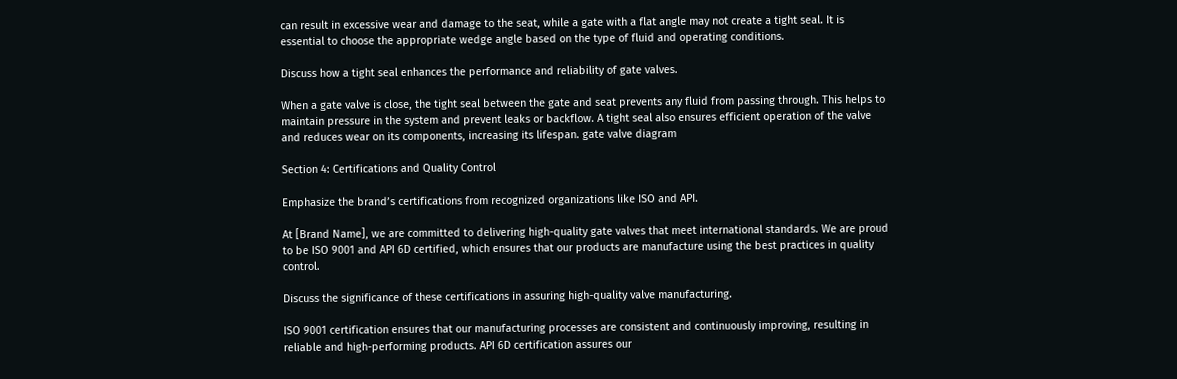can result in excessive wear and damage to the seat, while a gate with a flat angle may not create a tight seal. It is essential to choose the appropriate wedge angle based on the type of fluid and operating conditions.

Discuss how a tight seal enhances the performance and reliability of gate valves.

When a gate valve is close, the tight seal between the gate and seat prevents any fluid from passing through. This helps to maintain pressure in the system and prevent leaks or backflow. A tight seal also ensures efficient operation of the valve and reduces wear on its components, increasing its lifespan. gate valve diagram

Section 4: Certifications and Quality Control

Emphasize the brand’s certifications from recognized organizations like ISO and API.

At [Brand Name], we are committed to delivering high-quality gate valves that meet international standards. We are proud to be ISO 9001 and API 6D certified, which ensures that our products are manufacture using the best practices in quality control.

Discuss the significance of these certifications in assuring high-quality valve manufacturing.

ISO 9001 certification ensures that our manufacturing processes are consistent and continuously improving, resulting in reliable and high-performing products. API 6D certification assures our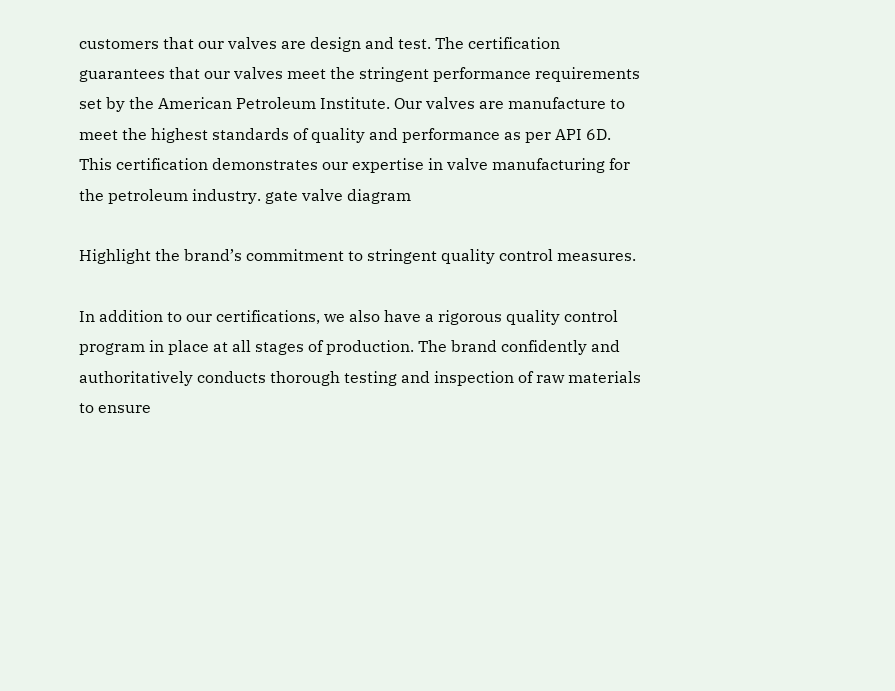customers that our valves are design and test. The certification guarantees that our valves meet the stringent performance requirements set by the American Petroleum Institute. Our valves are manufacture to meet the highest standards of quality and performance as per API 6D. This certification demonstrates our expertise in valve manufacturing for the petroleum industry. gate valve diagram

Highlight the brand’s commitment to stringent quality control measures.

In addition to our certifications, we also have a rigorous quality control program in place at all stages of production. The brand confidently and authoritatively conducts thorough testing and inspection of raw materials to ensure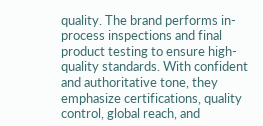quality. The brand performs in-process inspections and final product testing to ensure high-quality standards. With confident and authoritative tone, they emphasize certifications, quality control, global reach, and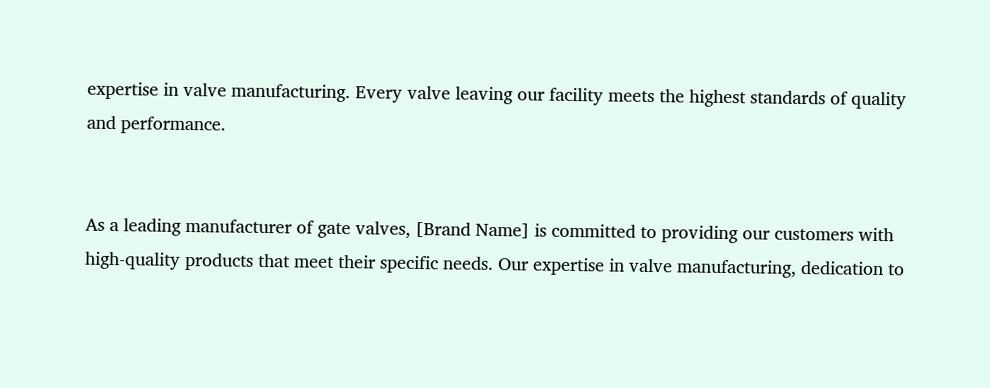expertise in valve manufacturing. Every valve leaving our facility meets the highest standards of quality and performance.


As a leading manufacturer of gate valves, [Brand Name] is committed to providing our customers with high-quality products that meet their specific needs. Our expertise in valve manufacturing, dedication to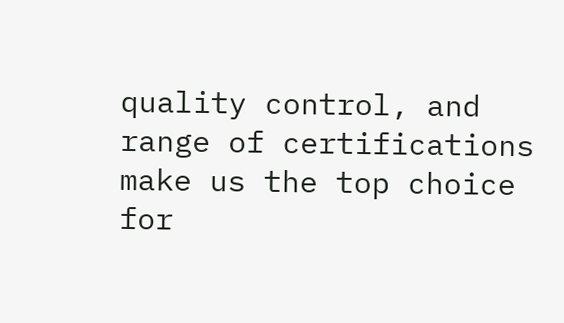quality control, and range of certifications make us the top choice for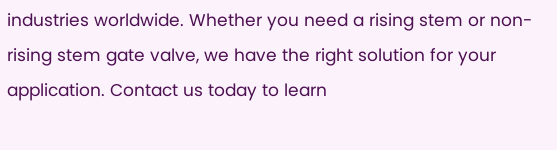industries worldwide. Whether you need a rising stem or non-rising stem gate valve, we have the right solution for your application. Contact us today to learn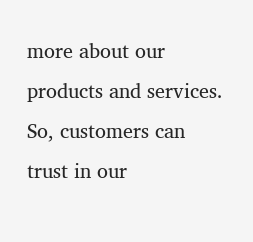more about our products and services. So, customers can trust in our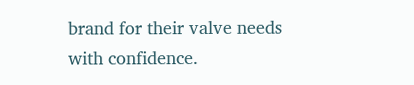brand for their valve needs with confidence.